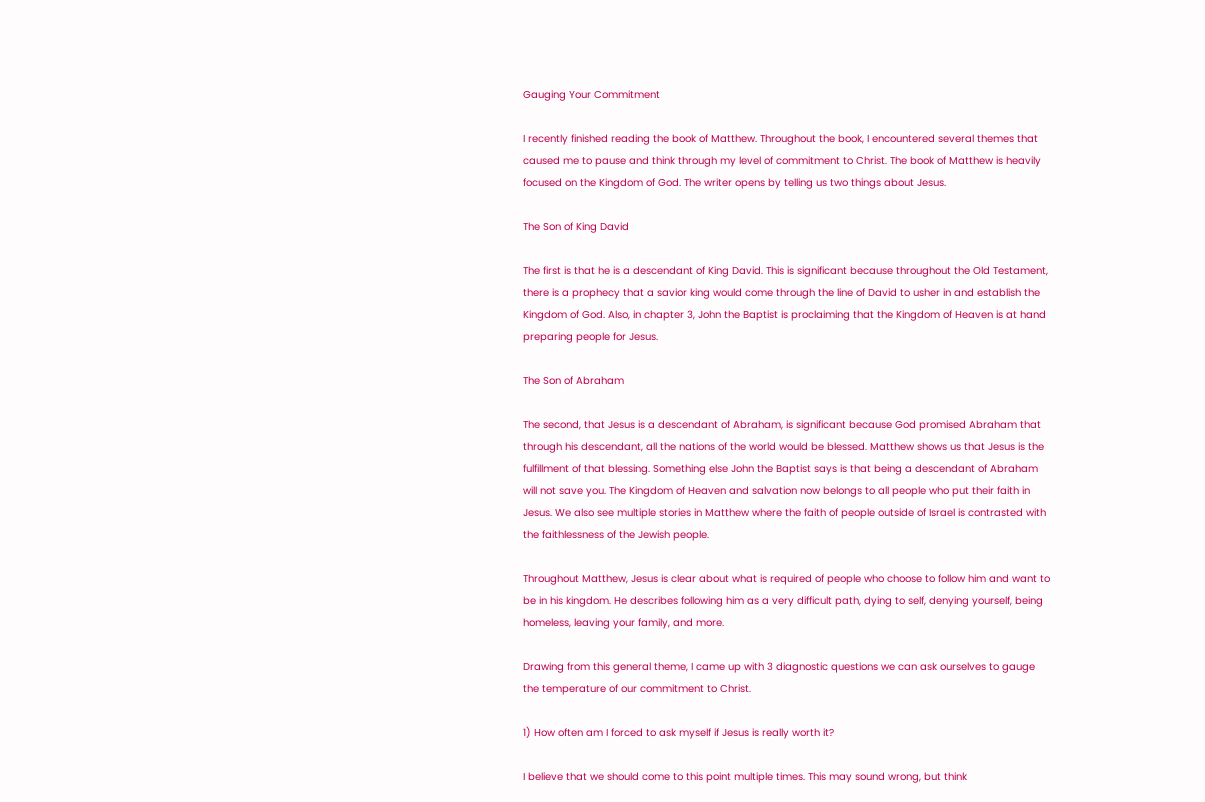Gauging Your Commitment

I recently finished reading the book of Matthew. Throughout the book, I encountered several themes that caused me to pause and think through my level of commitment to Christ. The book of Matthew is heavily focused on the Kingdom of God. The writer opens by telling us two things about Jesus.

The Son of King David

The first is that he is a descendant of King David. This is significant because throughout the Old Testament, there is a prophecy that a savior king would come through the line of David to usher in and establish the Kingdom of God. Also, in chapter 3, John the Baptist is proclaiming that the Kingdom of Heaven is at hand preparing people for Jesus.

The Son of Abraham

The second, that Jesus is a descendant of Abraham, is significant because God promised Abraham that through his descendant, all the nations of the world would be blessed. Matthew shows us that Jesus is the fulfillment of that blessing. Something else John the Baptist says is that being a descendant of Abraham will not save you. The Kingdom of Heaven and salvation now belongs to all people who put their faith in Jesus. We also see multiple stories in Matthew where the faith of people outside of Israel is contrasted with the faithlessness of the Jewish people.

Throughout Matthew, Jesus is clear about what is required of people who choose to follow him and want to be in his kingdom. He describes following him as a very difficult path, dying to self, denying yourself, being homeless, leaving your family, and more.

Drawing from this general theme, I came up with 3 diagnostic questions we can ask ourselves to gauge the temperature of our commitment to Christ.

1) How often am I forced to ask myself if Jesus is really worth it?

I believe that we should come to this point multiple times. This may sound wrong, but think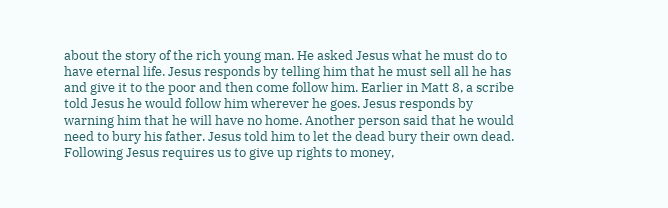about the story of the rich young man. He asked Jesus what he must do to have eternal life. Jesus responds by telling him that he must sell all he has and give it to the poor and then come follow him. Earlier in Matt 8, a scribe told Jesus he would follow him wherever he goes. Jesus responds by warning him that he will have no home. Another person said that he would need to bury his father. Jesus told him to let the dead bury their own dead. Following Jesus requires us to give up rights to money,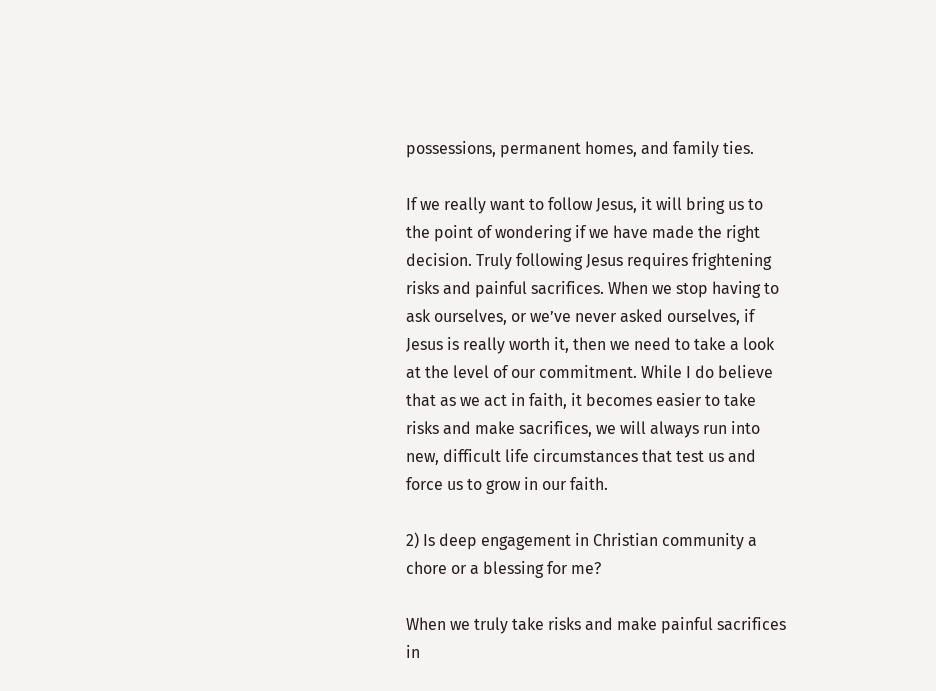possessions, permanent homes, and family ties.

If we really want to follow Jesus, it will bring us to the point of wondering if we have made the right decision. Truly following Jesus requires frightening risks and painful sacrifices. When we stop having to ask ourselves, or we’ve never asked ourselves, if Jesus is really worth it, then we need to take a look at the level of our commitment. While I do believe that as we act in faith, it becomes easier to take risks and make sacrifices, we will always run into new, difficult life circumstances that test us and force us to grow in our faith.

2) Is deep engagement in Christian community a chore or a blessing for me?

When we truly take risks and make painful sacrifices in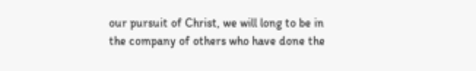our pursuit of Christ, we will long to be in the company of others who have done the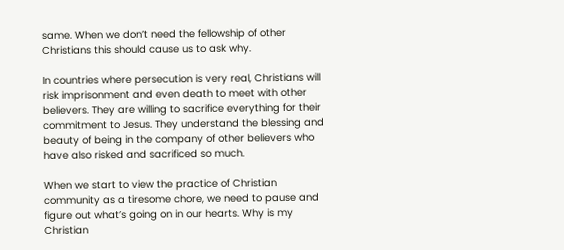same. When we don’t need the fellowship of other Christians this should cause us to ask why.

In countries where persecution is very real, Christians will risk imprisonment and even death to meet with other believers. They are willing to sacrifice everything for their commitment to Jesus. They understand the blessing and beauty of being in the company of other believers who have also risked and sacrificed so much.

When we start to view the practice of Christian community as a tiresome chore, we need to pause and figure out what’s going on in our hearts. Why is my Christian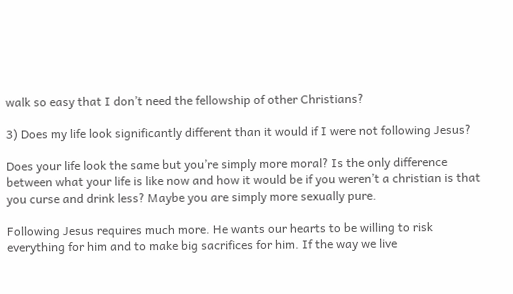walk so easy that I don’t need the fellowship of other Christians?

3) Does my life look significantly different than it would if I were not following Jesus?

Does your life look the same but you’re simply more moral? Is the only difference between what your life is like now and how it would be if you weren’t a christian is that you curse and drink less? Maybe you are simply more sexually pure.

Following Jesus requires much more. He wants our hearts to be willing to risk everything for him and to make big sacrifices for him. If the way we live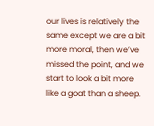our lives is relatively the same except we are a bit more moral, then we’ve missed the point, and we start to look a bit more like a goat than a sheep.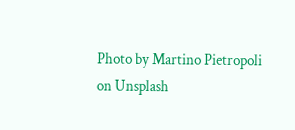Photo by Martino Pietropoli on Unsplash